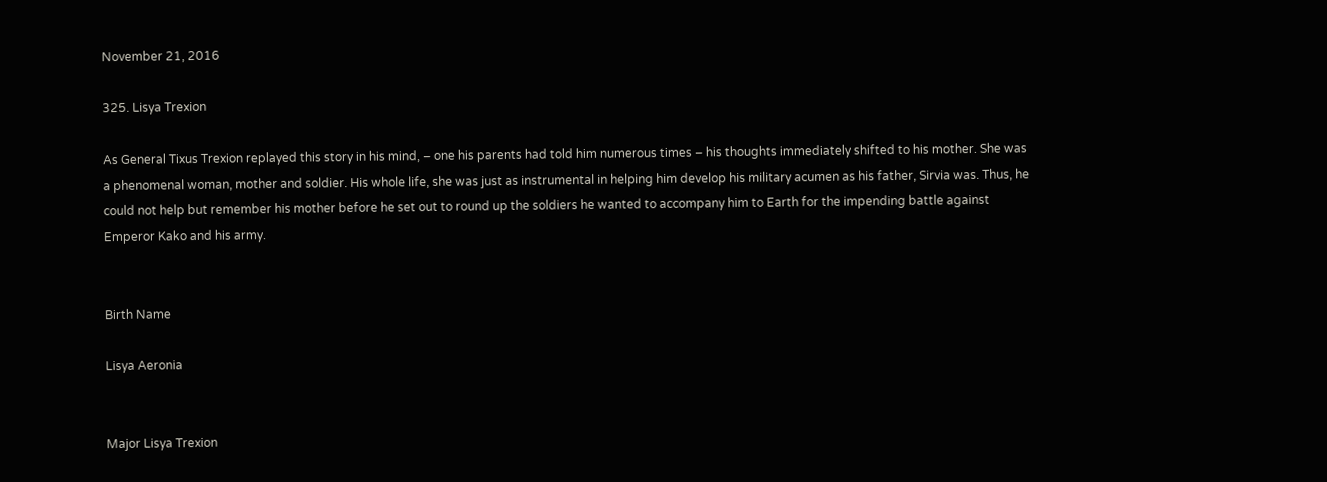November 21, 2016

325. Lisya Trexion

As General Tixus Trexion replayed this story in his mind, – one his parents had told him numerous times – his thoughts immediately shifted to his mother. She was a phenomenal woman, mother and soldier. His whole life, she was just as instrumental in helping him develop his military acumen as his father, Sirvia was. Thus, he could not help but remember his mother before he set out to round up the soldiers he wanted to accompany him to Earth for the impending battle against Emperor Kako and his army.


Birth Name

Lisya Aeronia


Major Lisya Trexion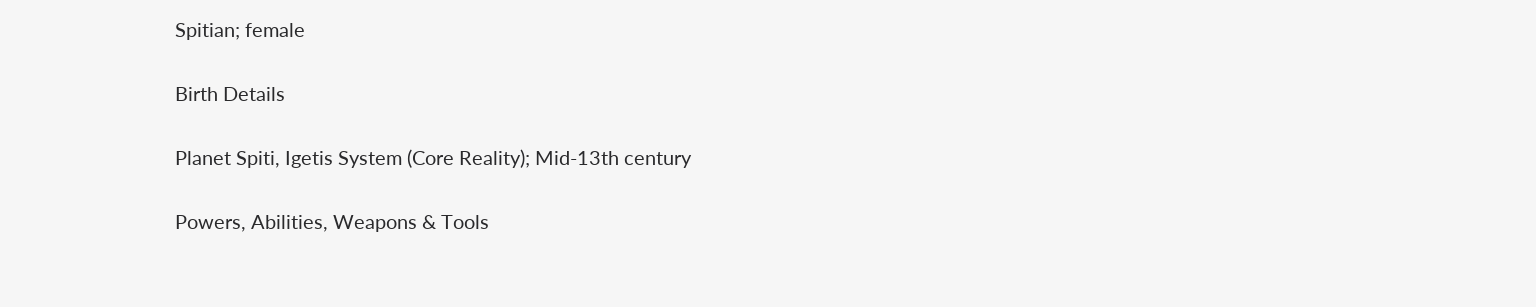Spitian; female

Birth Details

Planet Spiti, Igetis System (Core Reality); Mid-13th century

Powers, Abilities, Weapons & Tools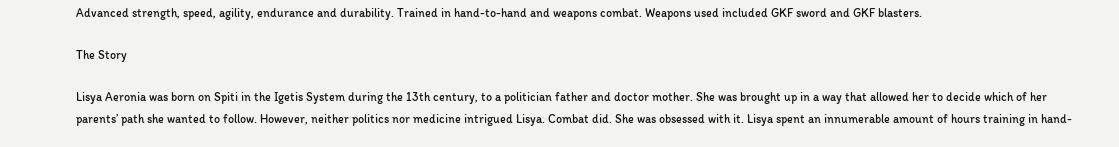Advanced strength, speed, agility, endurance and durability. Trained in hand-to-hand and weapons combat. Weapons used included GKF sword and GKF blasters.

The Story

Lisya Aeronia was born on Spiti in the Igetis System during the 13th century, to a politician father and doctor mother. She was brought up in a way that allowed her to decide which of her parents’ path she wanted to follow. However, neither politics nor medicine intrigued Lisya. Combat did. She was obsessed with it. Lisya spent an innumerable amount of hours training in hand-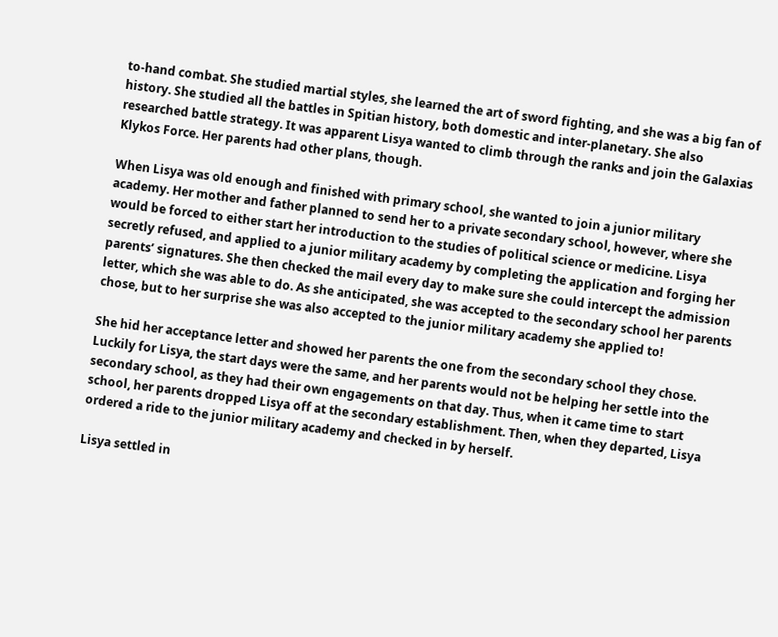to-hand combat. She studied martial styles, she learned the art of sword fighting, and she was a big fan of history. She studied all the battles in Spitian history, both domestic and inter-planetary. She also researched battle strategy. It was apparent Lisya wanted to climb through the ranks and join the Galaxias Klykos Force. Her parents had other plans, though.

When Lisya was old enough and finished with primary school, she wanted to join a junior military academy. Her mother and father planned to send her to a private secondary school, however, where she would be forced to either start her introduction to the studies of political science or medicine. Lisya secretly refused, and applied to a junior military academy by completing the application and forging her parents’ signatures. She then checked the mail every day to make sure she could intercept the admission letter, which she was able to do. As she anticipated, she was accepted to the secondary school her parents chose, but to her surprise she was also accepted to the junior military academy she applied to!

She hid her acceptance letter and showed her parents the one from the secondary school they chose. Luckily for Lisya, the start days were the same, and her parents would not be helping her settle into the secondary school, as they had their own engagements on that day. Thus, when it came time to start school, her parents dropped Lisya off at the secondary establishment. Then, when they departed, Lisya ordered a ride to the junior military academy and checked in by herself.

Lisya settled in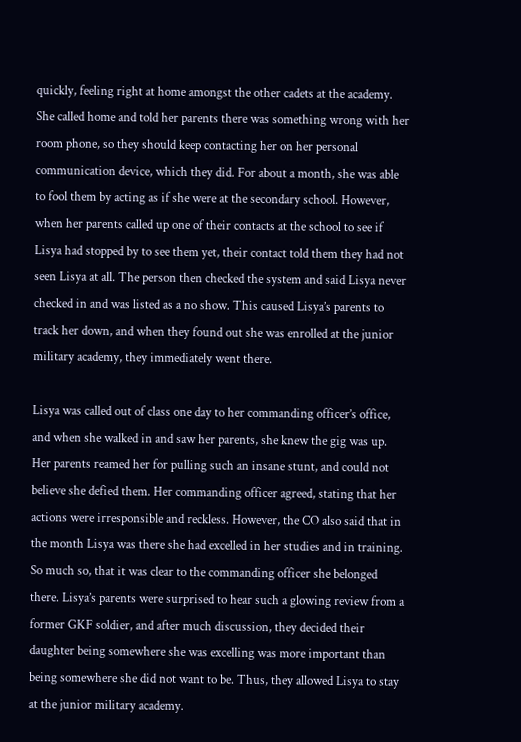quickly, feeling right at home amongst the other cadets at the academy. She called home and told her parents there was something wrong with her room phone, so they should keep contacting her on her personal communication device, which they did. For about a month, she was able to fool them by acting as if she were at the secondary school. However, when her parents called up one of their contacts at the school to see if Lisya had stopped by to see them yet, their contact told them they had not seen Lisya at all. The person then checked the system and said Lisya never checked in and was listed as a no show. This caused Lisya’s parents to track her down, and when they found out she was enrolled at the junior military academy, they immediately went there.

Lisya was called out of class one day to her commanding officer’s office, and when she walked in and saw her parents, she knew the gig was up. Her parents reamed her for pulling such an insane stunt, and could not believe she defied them. Her commanding officer agreed, stating that her actions were irresponsible and reckless. However, the CO also said that in the month Lisya was there she had excelled in her studies and in training. So much so, that it was clear to the commanding officer she belonged there. Lisya’s parents were surprised to hear such a glowing review from a former GKF soldier, and after much discussion, they decided their daughter being somewhere she was excelling was more important than being somewhere she did not want to be. Thus, they allowed Lisya to stay at the junior military academy.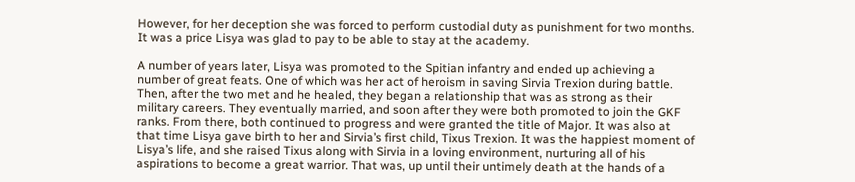However, for her deception she was forced to perform custodial duty as punishment for two months. It was a price Lisya was glad to pay to be able to stay at the academy.

A number of years later, Lisya was promoted to the Spitian infantry and ended up achieving a number of great feats. One of which was her act of heroism in saving Sirvia Trexion during battle. Then, after the two met and he healed, they began a relationship that was as strong as their military careers. They eventually married, and soon after they were both promoted to join the GKF ranks. From there, both continued to progress and were granted the title of Major. It was also at that time Lisya gave birth to her and Sirvia’s first child, Tixus Trexion. It was the happiest moment of Lisya’s life, and she raised Tixus along with Sirvia in a loving environment, nurturing all of his aspirations to become a great warrior. That was, up until their untimely death at the hands of a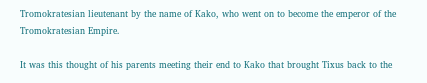Tromokratesian lieutenant by the name of Kako, who went on to become the emperor of the Tromokratesian Empire.

It was this thought of his parents meeting their end to Kako that brought Tixus back to the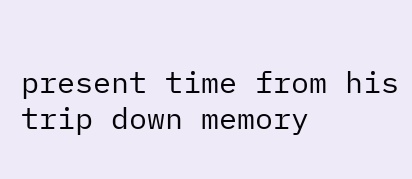present time from his trip down memory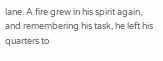lane. A fire grew in his spirit again, and remembering his task, he left his quarters to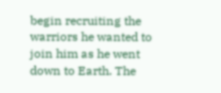begin recruiting the warriors he wanted to join him as he went down to Earth. The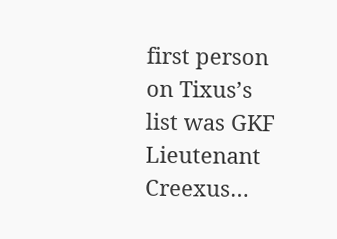first person on Tixus’s list was GKF Lieutenant Creexus…